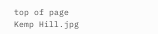top of page
Kemp Hill.jpg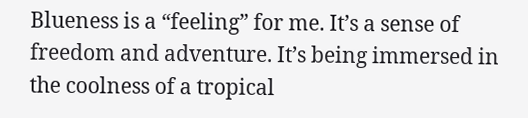Blueness is a “feeling” for me. It’s a sense of freedom and adventure. It’s being immersed in the coolness of a tropical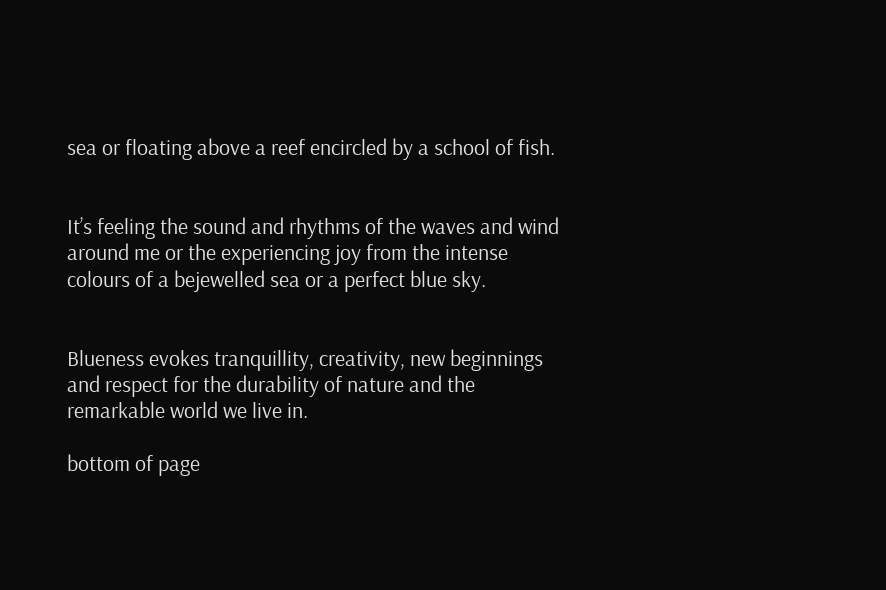sea or floating above a reef encircled by a school of fish.


It’s feeling the sound and rhythms of the waves and wind around me or the experiencing joy from the intense colours of a bejewelled sea or a perfect blue sky.


Blueness evokes tranquillity, creativity, new beginnings and respect for the durability of nature and the remarkable world we live in.

bottom of page